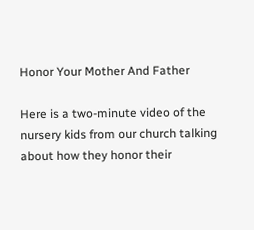Honor Your Mother And Father

Here is a two-minute video of the nursery kids from our church talking about how they honor their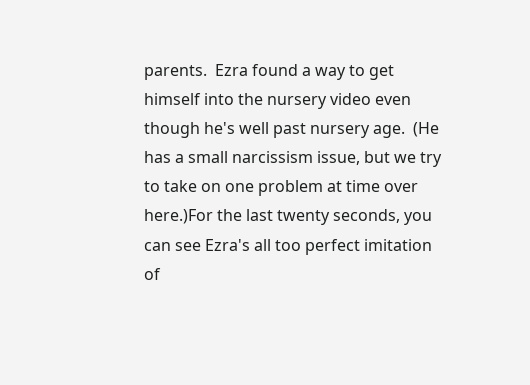parents.  Ezra found a way to get himself into the nursery video even though he's well past nursery age.  (He has a small narcissism issue, but we try to take on one problem at time over here.)For the last twenty seconds, you can see Ezra's all too perfect imitation of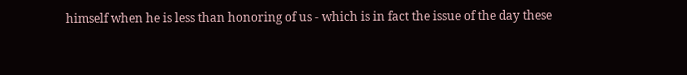himself when he is less than honoring of us - which is in fact the issue of the day these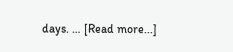days. … [Read more...]